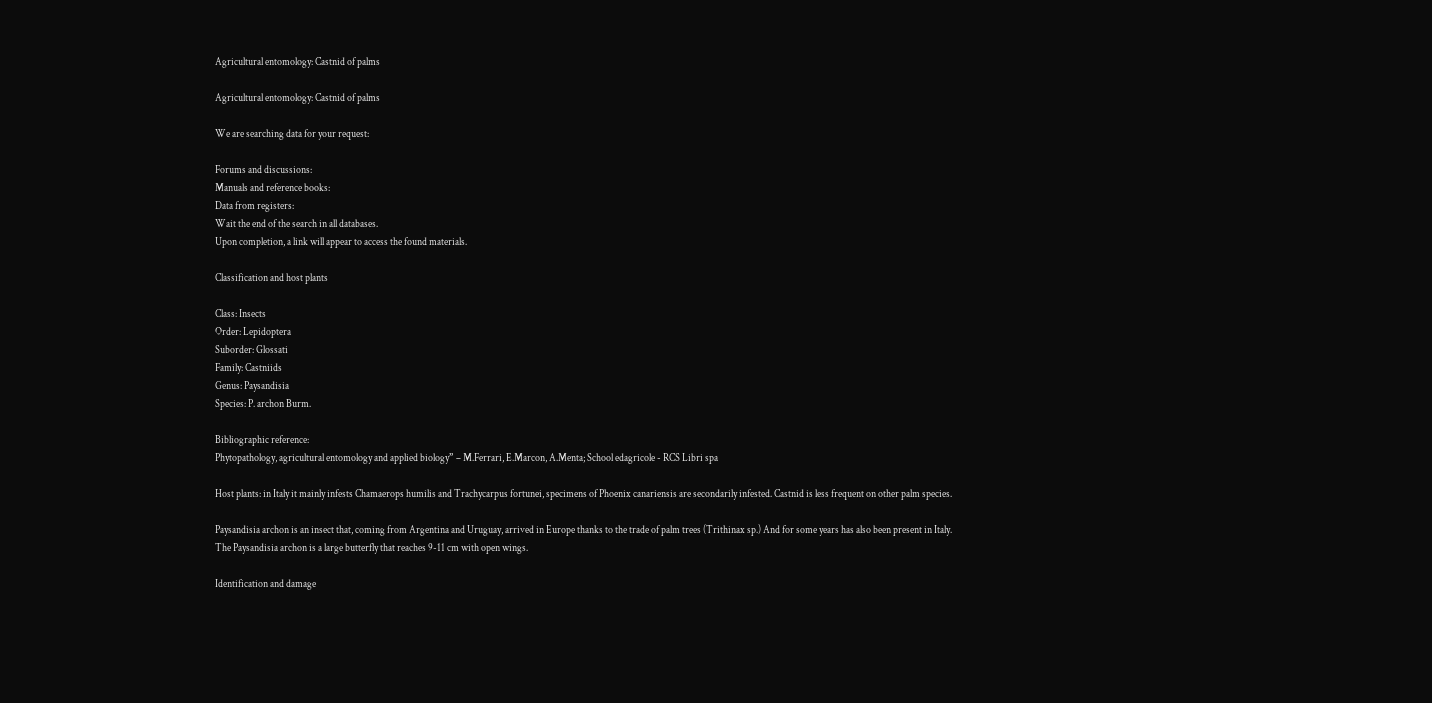Agricultural entomology: Castnid of palms

Agricultural entomology: Castnid of palms

We are searching data for your request:

Forums and discussions:
Manuals and reference books:
Data from registers:
Wait the end of the search in all databases.
Upon completion, a link will appear to access the found materials.

Classification and host plants

Class: Insects
Order: Lepidoptera
Suborder: Glossati
Family: Castniids
Genus: Paysandisia
Species: P. archon Burm.

Bibliographic reference:
Phytopathology, agricultural entomology and applied biology” – M.Ferrari, E.Marcon, A.Menta; School edagricole - RCS Libri spa

Host plants: in Italy it mainly infests Chamaerops humilis and Trachycarpus fortunei, specimens of Phoenix canariensis are secondarily infested. Castnid is less frequent on other palm species.

Paysandisia archon is an insect that, coming from Argentina and Uruguay, arrived in Europe thanks to the trade of palm trees (Trithinax sp.) And for some years has also been present in Italy.
The Paysandisia archon is a large butterfly that reaches 9-11 cm with open wings.

Identification and damage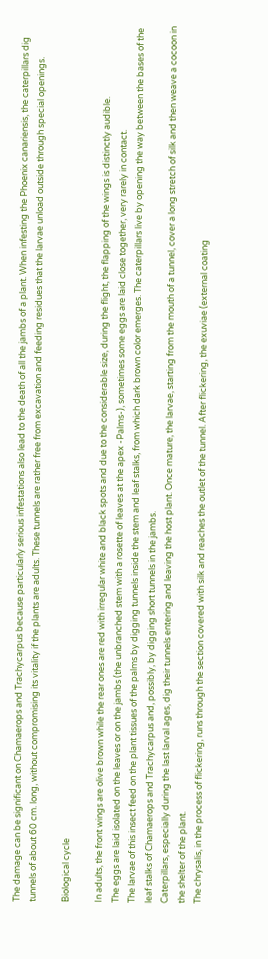The damage can be significant on Chamaerops and Trachycarpus because particularly serious infestations also lead to the death of all the jambs of a plant. When infesting the Phoenix canariensis, the caterpillars dig tunnels of about 60 cm. long, without compromising its vitality if the plants are adults. These tunnels are rather free from excavation and feeding residues that the larvae unload outside through special openings.

Biological cycle

In adults, the front wings are olive brown while the rear ones are red with irregular white and black spots and due to the considerable size, during the flight, the flapping of the wings is distinctly audible.
The eggs are laid isolated on the leaves or on the jambs (the unbranched stem with a rosette of leaves at the apex -Palms-), sometimes some eggs are laid close together, very rarely in contact.
The larvae of this insect feed on the plant tissues of the palms by digging tunnels inside the stem and leaf stalks, from which dark brown color emerges. The caterpillars live by opening the way between the bases of the leaf stalks of Chamaerops and Trachycarpus and, possibly, by digging short tunnels in the jambs.
Caterpillars, especially during the last larval ages, dig their tunnels entering and leaving the host plant. Once mature, the larvae, starting from the mouth of a tunnel, cover a long stretch of silk and then weave a cocoon in the shelter of the plant.
The chrysalis, in the process of flickering, runs through the section covered with silk and reaches the outlet of the tunnel. After flickering, the exuviae (external coating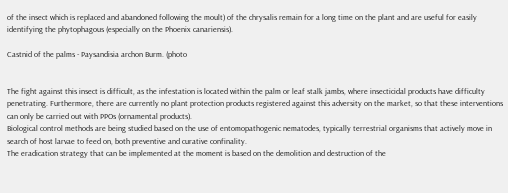of the insect which is replaced and abandoned following the moult) of the chrysalis remain for a long time on the plant and are useful for easily identifying the phytophagous (especially on the Phoenix canariensis).

Castnid of the palms - Paysandisia archon Burm. (photo


The fight against this insect is difficult, as the infestation is located within the palm or leaf stalk jambs, where insecticidal products have difficulty penetrating. Furthermore, there are currently no plant protection products registered against this adversity on the market, so that these interventions can only be carried out with PPOs (ornamental products).
Biological control methods are being studied based on the use of entomopathogenic nematodes, typically terrestrial organisms that actively move in search of host larvae to feed on, both preventive and curative confinality.
The eradication strategy that can be implemented at the moment is based on the demolition and destruction of the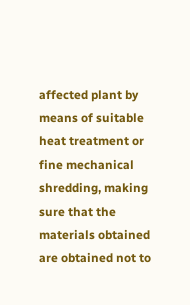affected plant by means of suitable heat treatment or fine mechanical shredding, making sure that the materials obtained are obtained not to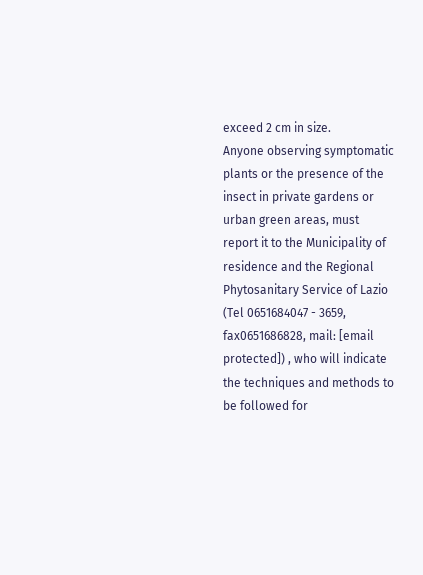exceed 2 cm in size.
Anyone observing symptomatic plants or the presence of the insect in private gardens or urban green areas, must report it to the Municipality of residence and the Regional Phytosanitary Service of Lazio (Tel 0651684047 - 3659, fax0651686828, mail: [email protected]) , who will indicate the techniques and methods to be followed for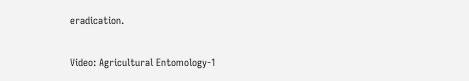eradication.

Video: Agricultural Entomology-1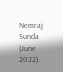Nemraj Sunda (June 2022).